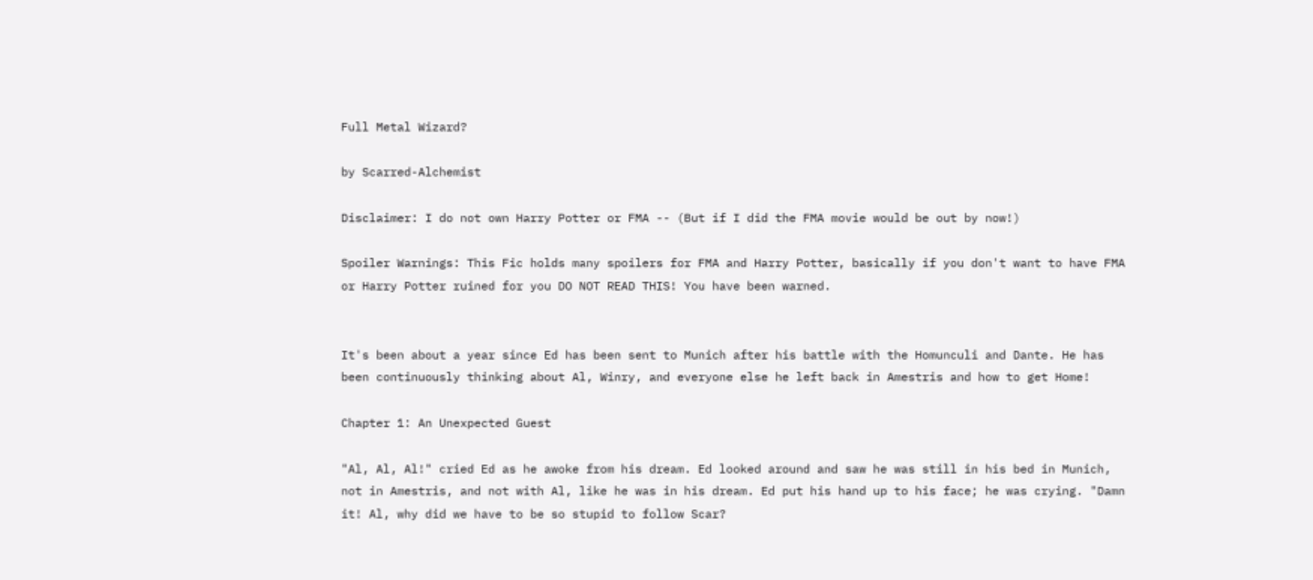Full Metal Wizard?

by Scarred-Alchemist

Disclaimer: I do not own Harry Potter or FMA -- (But if I did the FMA movie would be out by now!)

Spoiler Warnings: This Fic holds many spoilers for FMA and Harry Potter, basically if you don't want to have FMA or Harry Potter ruined for you DO NOT READ THIS! You have been warned.


It's been about a year since Ed has been sent to Munich after his battle with the Homunculi and Dante. He has been continuously thinking about Al, Winry, and everyone else he left back in Amestris and how to get Home!

Chapter 1: An Unexpected Guest

"Al, Al, Al!" cried Ed as he awoke from his dream. Ed looked around and saw he was still in his bed in Munich, not in Amestris, and not with Al, like he was in his dream. Ed put his hand up to his face; he was crying. "Damn it! Al, why did we have to be so stupid to follow Scar?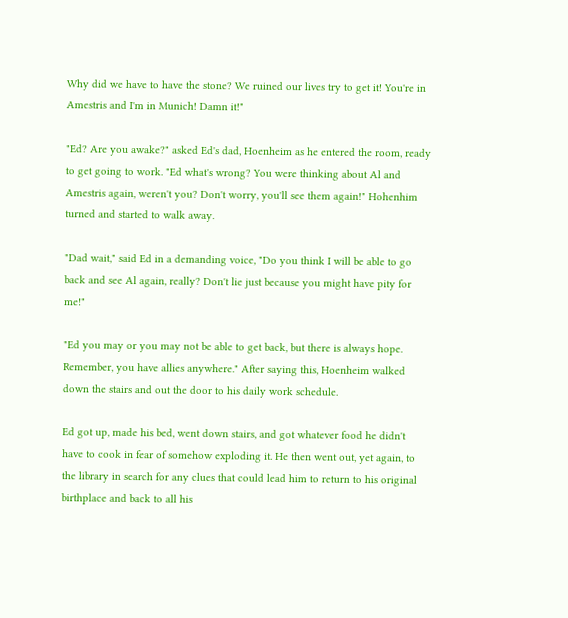Why did we have to have the stone? We ruined our lives try to get it! You're in Amestris and I'm in Munich! Damn it!"

"Ed? Are you awake?" asked Ed's dad, Hoenheim as he entered the room, ready to get going to work. "Ed what's wrong? You were thinking about Al and Amestris again, weren't you? Don't worry, you'll see them again!" Hohenhim turned and started to walk away.

"Dad wait," said Ed in a demanding voice, "Do you think I will be able to go back and see Al again, really? Don't lie just because you might have pity for me!"

"Ed you may or you may not be able to get back, but there is always hope. Remember, you have allies anywhere." After saying this, Hoenheim walked down the stairs and out the door to his daily work schedule.

Ed got up, made his bed, went down stairs, and got whatever food he didn't have to cook in fear of somehow exploding it. He then went out, yet again, to the library in search for any clues that could lead him to return to his original birthplace and back to all his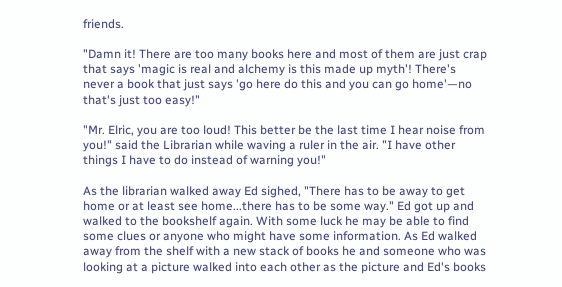friends.

"Damn it! There are too many books here and most of them are just crap that says 'magic is real and alchemy is this made up myth'! There's never a book that just says 'go here do this and you can go home'—no that's just too easy!"

"Mr. Elric, you are too loud! This better be the last time I hear noise from you!" said the Librarian while waving a ruler in the air. "I have other things I have to do instead of warning you!"

As the librarian walked away Ed sighed, "There has to be away to get home or at least see home...there has to be some way." Ed got up and walked to the bookshelf again. With some luck he may be able to find some clues or anyone who might have some information. As Ed walked away from the shelf with a new stack of books he and someone who was looking at a picture walked into each other as the picture and Ed's books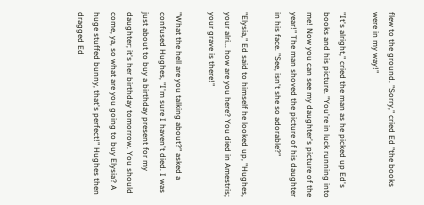flew to the ground. "Sorry," cried Ed "the books were in my way!"

"It's alright," cried the man as he picked up Ed's books and his picture. "You're in luck running into me! Now you can see my daughter's picture of the year!" The man shoved the picture of his daughter in his face. "See, isn't she so adorable?"

"Elysia," Ed said to himself he looked up, "Hughes, your alri... how are you here? You died in Amestris; your grave is there!"

"What the hell are you talking about?" asked a confused Hughes, "I'm sure I haven't died. I was just about to buy a birthday present for my daughter; it's her birthday tomorrow. You should come, ya, so what are you going to buy Elysia? A huge stuffed bunny, that's perfect!" Hughes then dragged Ed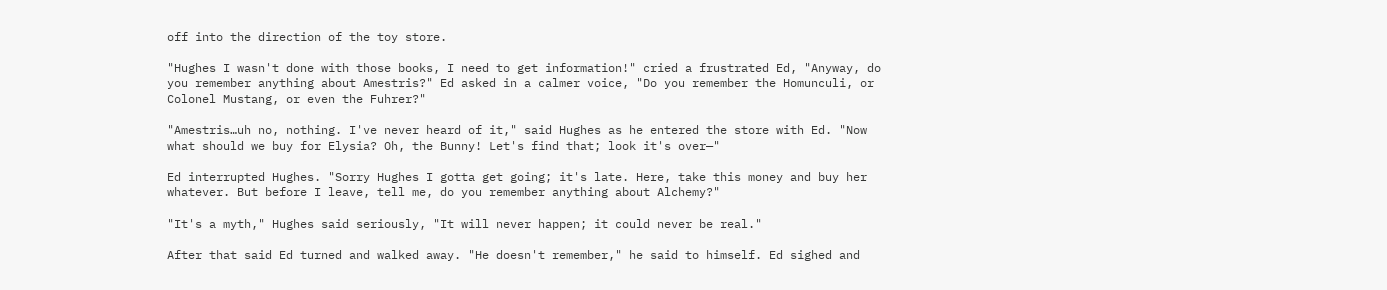off into the direction of the toy store.

"Hughes I wasn't done with those books, I need to get information!" cried a frustrated Ed, "Anyway, do you remember anything about Amestris?" Ed asked in a calmer voice, "Do you remember the Homunculi, or Colonel Mustang, or even the Fuhrer?"

"Amestris…uh no, nothing. I've never heard of it," said Hughes as he entered the store with Ed. "Now what should we buy for Elysia? Oh, the Bunny! Let's find that; look it's over—"

Ed interrupted Hughes. "Sorry Hughes I gotta get going; it's late. Here, take this money and buy her whatever. But before I leave, tell me, do you remember anything about Alchemy?"

"It's a myth," Hughes said seriously, "It will never happen; it could never be real."

After that said Ed turned and walked away. "He doesn't remember," he said to himself. Ed sighed and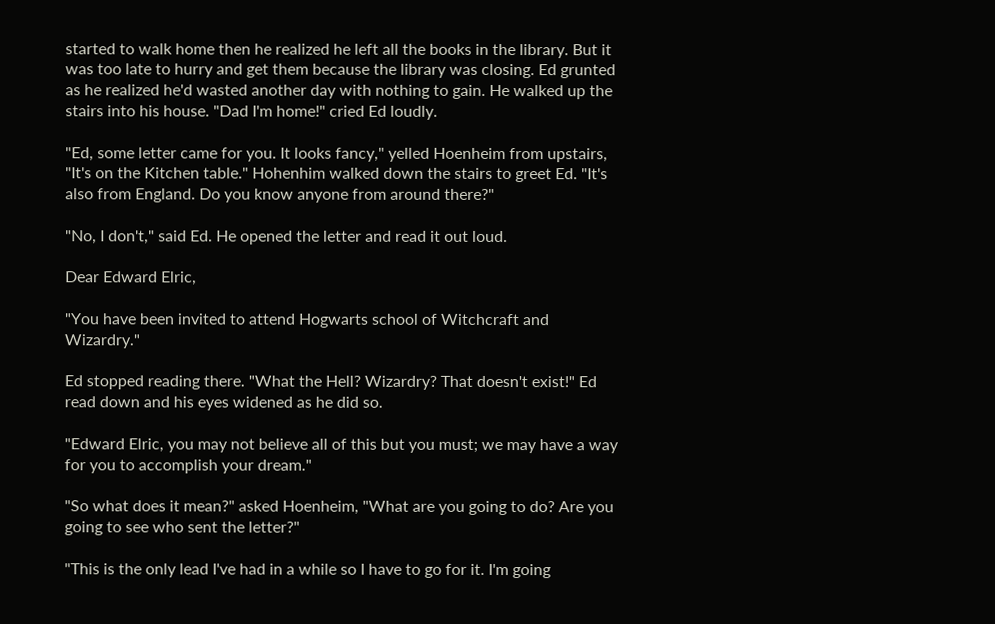started to walk home then he realized he left all the books in the library. But it was too late to hurry and get them because the library was closing. Ed grunted as he realized he'd wasted another day with nothing to gain. He walked up the stairs into his house. "Dad I'm home!" cried Ed loudly.

"Ed, some letter came for you. It looks fancy," yelled Hoenheim from upstairs, "It's on the Kitchen table." Hohenhim walked down the stairs to greet Ed. "It's also from England. Do you know anyone from around there?"

"No, I don't," said Ed. He opened the letter and read it out loud.

Dear Edward Elric,

"You have been invited to attend Hogwarts school of Witchcraft and Wizardry."

Ed stopped reading there. "What the Hell? Wizardry? That doesn't exist!" Ed read down and his eyes widened as he did so.

"Edward Elric, you may not believe all of this but you must; we may have a way for you to accomplish your dream."

"So what does it mean?" asked Hoenheim, "What are you going to do? Are you going to see who sent the letter?"

"This is the only lead I've had in a while so I have to go for it. I'm going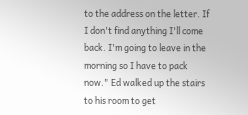to the address on the letter. If I don't find anything I'll come back. I'm going to leave in the morning so I have to pack now." Ed walked up the stairs to his room to get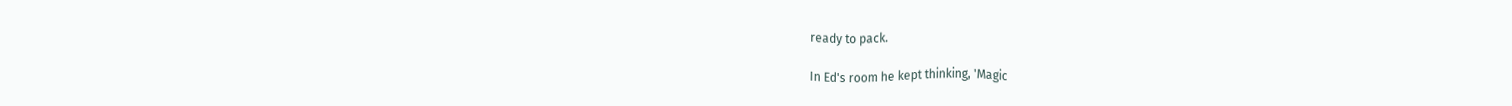ready to pack.

In Ed's room he kept thinking, 'Magic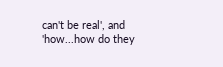can't be real', and 'how...how do they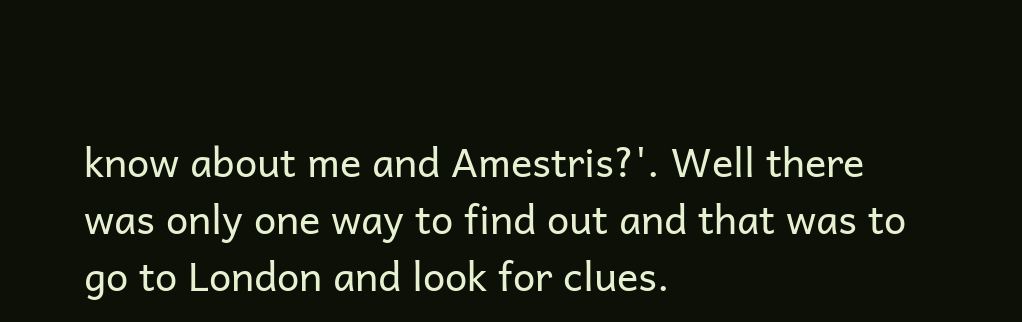know about me and Amestris?'. Well there was only one way to find out and that was to go to London and look for clues.